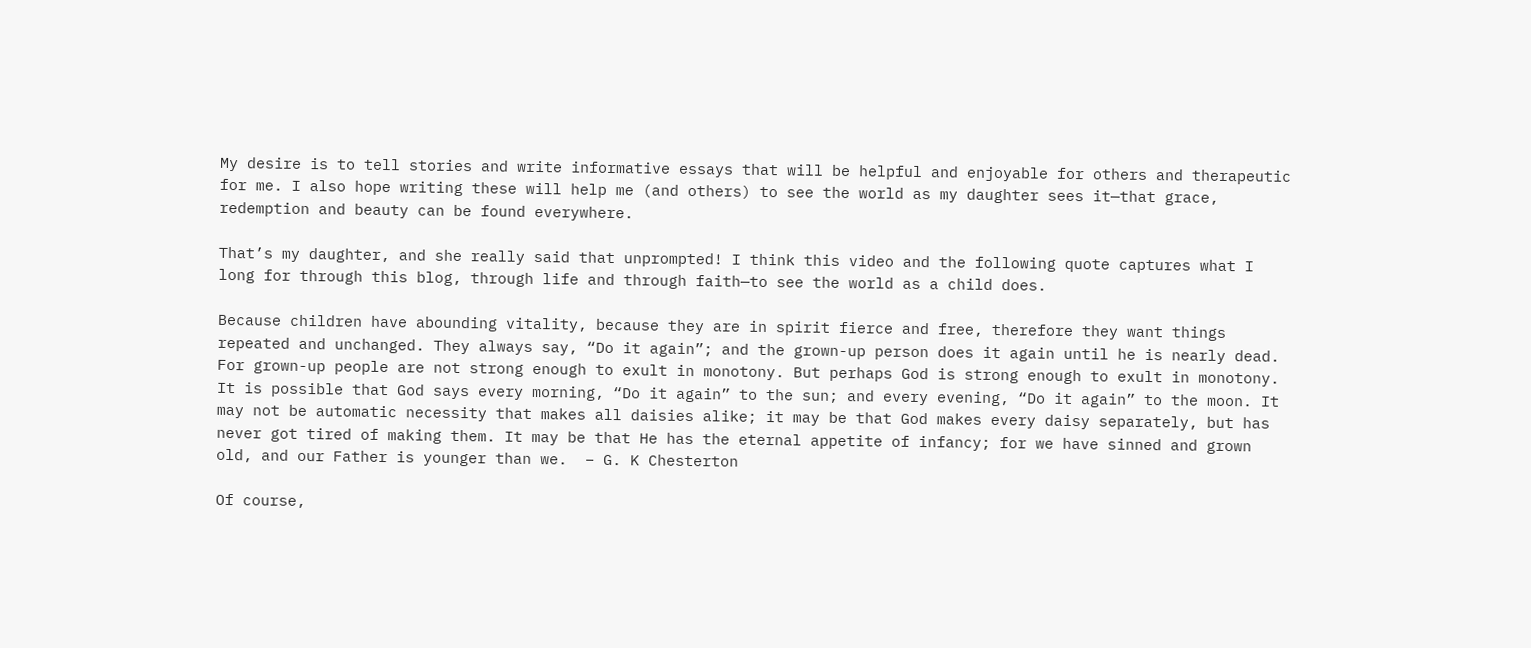My desire is to tell stories and write informative essays that will be helpful and enjoyable for others and therapeutic for me. I also hope writing these will help me (and others) to see the world as my daughter sees it—that grace, redemption and beauty can be found everywhere.

That’s my daughter, and she really said that unprompted! I think this video and the following quote captures what I long for through this blog, through life and through faith—to see the world as a child does.

Because children have abounding vitality, because they are in spirit fierce and free, therefore they want things repeated and unchanged. They always say, “Do it again”; and the grown-up person does it again until he is nearly dead. For grown-up people are not strong enough to exult in monotony. But perhaps God is strong enough to exult in monotony. It is possible that God says every morning, “Do it again” to the sun; and every evening, “Do it again” to the moon. It may not be automatic necessity that makes all daisies alike; it may be that God makes every daisy separately, but has never got tired of making them. It may be that He has the eternal appetite of infancy; for we have sinned and grown old, and our Father is younger than we.  – G. K Chesterton

Of course,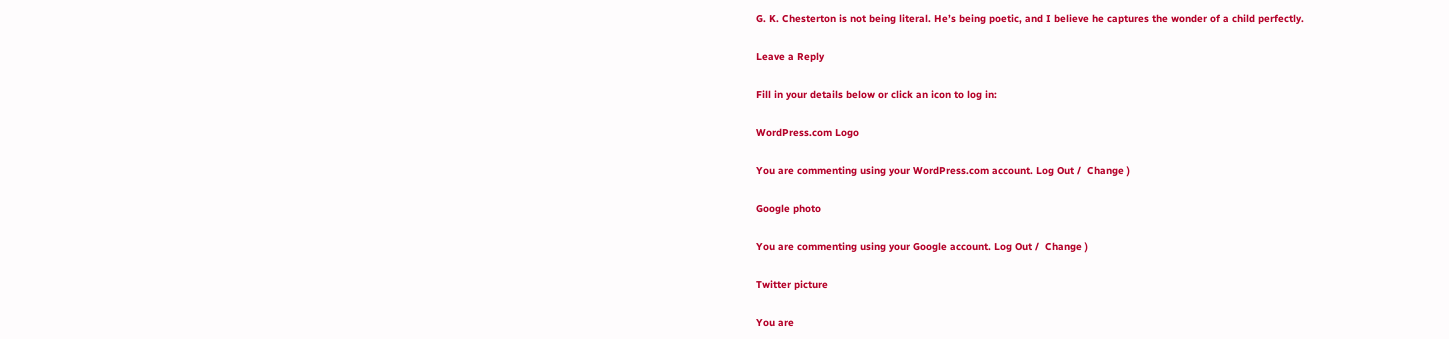G. K. Chesterton is not being literal. He’s being poetic, and I believe he captures the wonder of a child perfectly.

Leave a Reply

Fill in your details below or click an icon to log in:

WordPress.com Logo

You are commenting using your WordPress.com account. Log Out /  Change )

Google photo

You are commenting using your Google account. Log Out /  Change )

Twitter picture

You are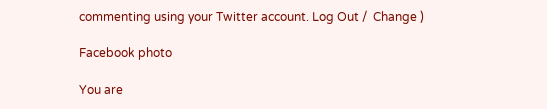commenting using your Twitter account. Log Out /  Change )

Facebook photo

You are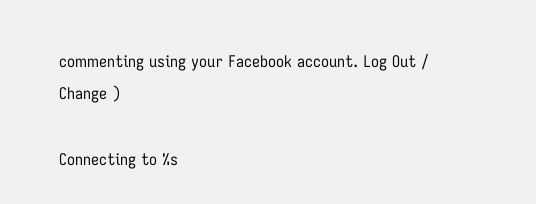commenting using your Facebook account. Log Out /  Change )

Connecting to %s